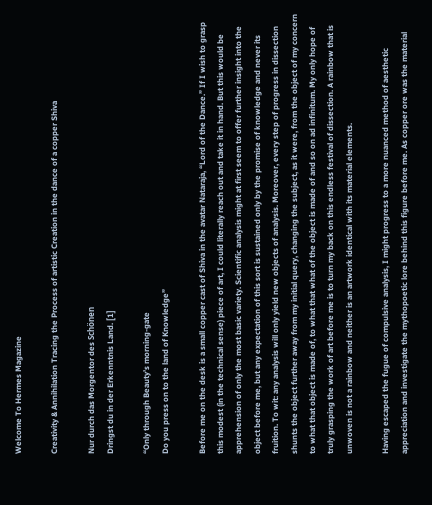Welcome To Hermes Magazine

Creativity & Annihilation Tracing the Process of artistic Creation in the dance of a copper Shiva

Nur durch das Morgentor des Schönen
Dringst du in der Erkenntnis Land. [1]

“Only through Beauty’s morning-gate
Do you press on to the land of Knowledge”

Before me on the desk is a small copper cast of Shiva in the avatar Nataraja, “Lord of the Dance.” If I wish to grasp this modest (in the technical sense) piece of art, I could literally reach out and take it in hand. But this would be apprehension of only the most basic variety. Scientific analysis might at first seem to offer further insight into the object before me, but any expectation of this sort is sustained only by the promise of knowledge and never its fruition. To wit: any analysis will only yield new objects of analysis. Moreover, every step of progress in dissection shunts the object further away from my initial query, changing the subject, as it were, from the object of my concern to what that object is made of, to what that what of the object is made of and so on ad infinitum. My only hope of truly grasping the work of art before me is to turn my back on this endless festival of dissection. A rainbow that is unwoven is not a rainbow and neither is an artwork identical with its material elements.

Having escaped the fugue of compulsive analysis, I might progress to a more nuanced method of aesthetic appreciation and investigate the mythopoetic lore behind this figure before me. As copper ore was the material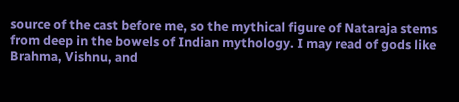source of the cast before me, so the mythical figure of Nataraja stems from deep in the bowels of Indian mythology. I may read of gods like Brahma, Vishnu, and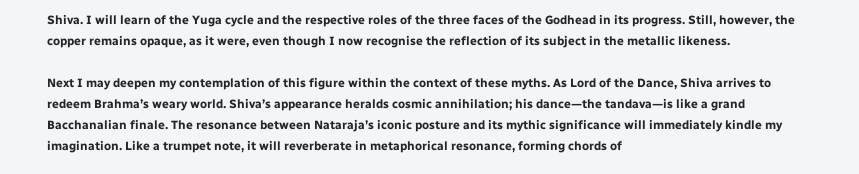Shiva. I will learn of the Yuga cycle and the respective roles of the three faces of the Godhead in its progress. Still, however, the copper remains opaque, as it were, even though I now recognise the reflection of its subject in the metallic likeness.

Next I may deepen my contemplation of this figure within the context of these myths. As Lord of the Dance, Shiva arrives to redeem Brahma’s weary world. Shiva’s appearance heralds cosmic annihilation; his dance—the tandava—is like a grand Bacchanalian finale. The resonance between Nataraja’s iconic posture and its mythic significance will immediately kindle my imagination. Like a trumpet note, it will reverberate in metaphorical resonance, forming chords of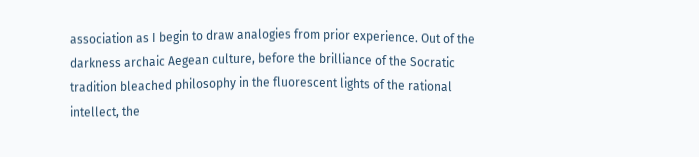association as I begin to draw analogies from prior experience. Out of the darkness archaic Aegean culture, before the brilliance of the Socratic tradition bleached philosophy in the fluorescent lights of the rational intellect, the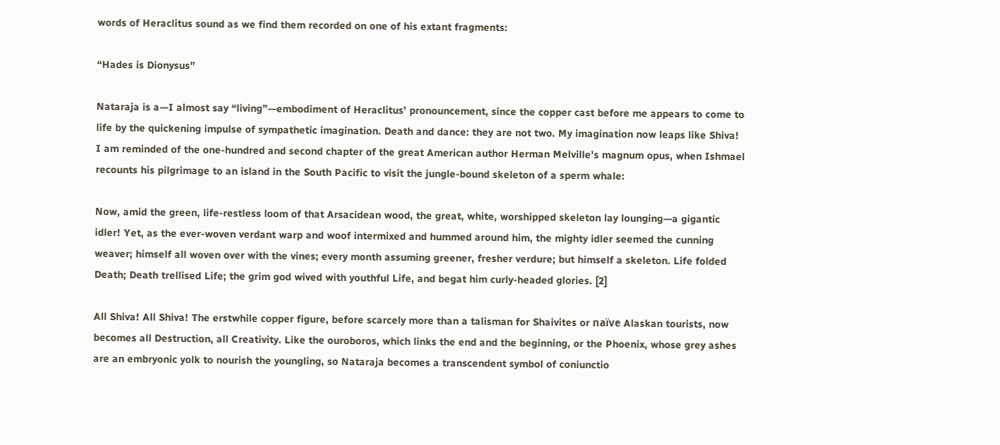words of Heraclitus sound as we find them recorded on one of his extant fragments:

“Hades is Dionysus”

Nataraja is a—I almost say “living”—embodiment of Heraclitus’ pronouncement, since the copper cast before me appears to come to life by the quickening impulse of sympathetic imagination. Death and dance: they are not two. My imagination now leaps like Shiva! I am reminded of the one-hundred and second chapter of the great American author Herman Melville’s magnum opus, when Ishmael recounts his pilgrimage to an island in the South Pacific to visit the jungle-bound skeleton of a sperm whale:

Now, amid the green, life-restless loom of that Arsacidean wood, the great, white, worshipped skeleton lay lounging—a gigantic idler! Yet, as the ever-woven verdant warp and woof intermixed and hummed around him, the mighty idler seemed the cunning weaver; himself all woven over with the vines; every month assuming greener, fresher verdure; but himself a skeleton. Life folded Death; Death trellised Life; the grim god wived with youthful Life, and begat him curly-headed glories. [2]

All Shiva! All Shiva! The erstwhile copper figure, before scarcely more than a talisman for Shaivites or naïve Alaskan tourists, now becomes all Destruction, all Creativity. Like the ouroboros, which links the end and the beginning, or the Phoenix, whose grey ashes are an embryonic yolk to nourish the youngling, so Nataraja becomes a transcendent symbol of coniunctio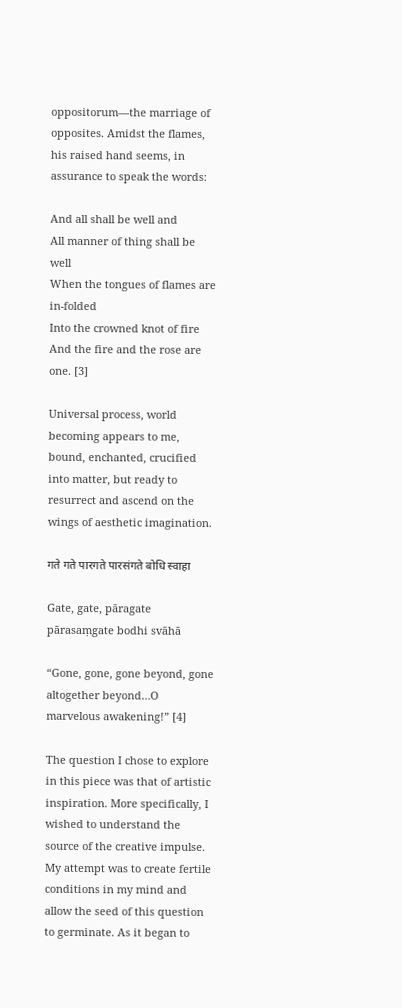oppositorum—the marriage of opposites. Amidst the flames, his raised hand seems, in assurance to speak the words:

And all shall be well and
All manner of thing shall be well
When the tongues of flames are in-folded
Into the crowned knot of fire
And the fire and the rose are one. [3]

Universal process, world becoming appears to me, bound, enchanted, crucified into matter, but ready to resurrect and ascend on the wings of aesthetic imagination.

गते गते पारगते पारसंगते बोधि स्वाहा

Gate, gate, pāragate pārasaṃgate bodhi svāhā

“Gone, gone, gone beyond, gone altogether beyond…O marvelous awakening!” [4]

The question I chose to explore in this piece was that of artistic inspiration. More specifically, I wished to understand the source of the creative impulse. My attempt was to create fertile conditions in my mind and allow the seed of this question to germinate. As it began to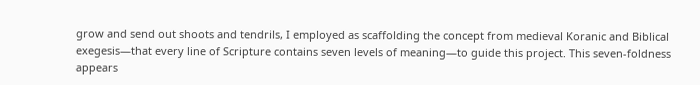grow and send out shoots and tendrils, I employed as scaffolding the concept from medieval Koranic and Biblical exegesis—that every line of Scripture contains seven levels of meaning—to guide this project. This seven-foldness appears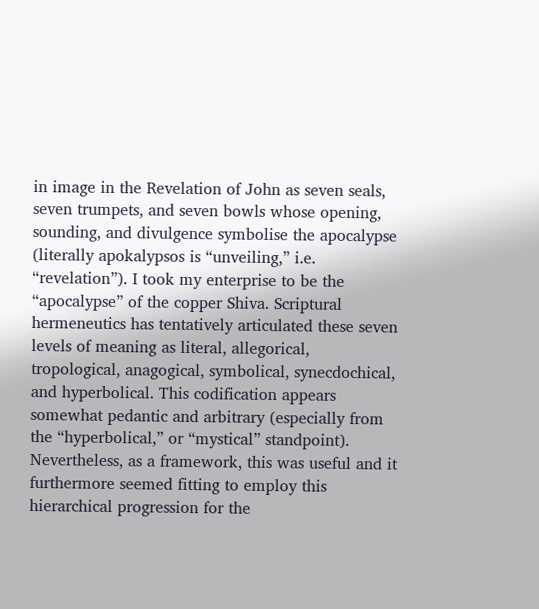in image in the Revelation of John as seven seals, seven trumpets, and seven bowls whose opening, sounding, and divulgence symbolise the apocalypse (literally apokalypsos is “unveiling,” i.e. “revelation”). I took my enterprise to be the “apocalypse” of the copper Shiva. Scriptural hermeneutics has tentatively articulated these seven levels of meaning as literal, allegorical, tropological, anagogical, symbolical, synecdochical, and hyperbolical. This codification appears somewhat pedantic and arbitrary (especially from the “hyperbolical,” or “mystical” standpoint). Nevertheless, as a framework, this was useful and it furthermore seemed fitting to employ this hierarchical progression for the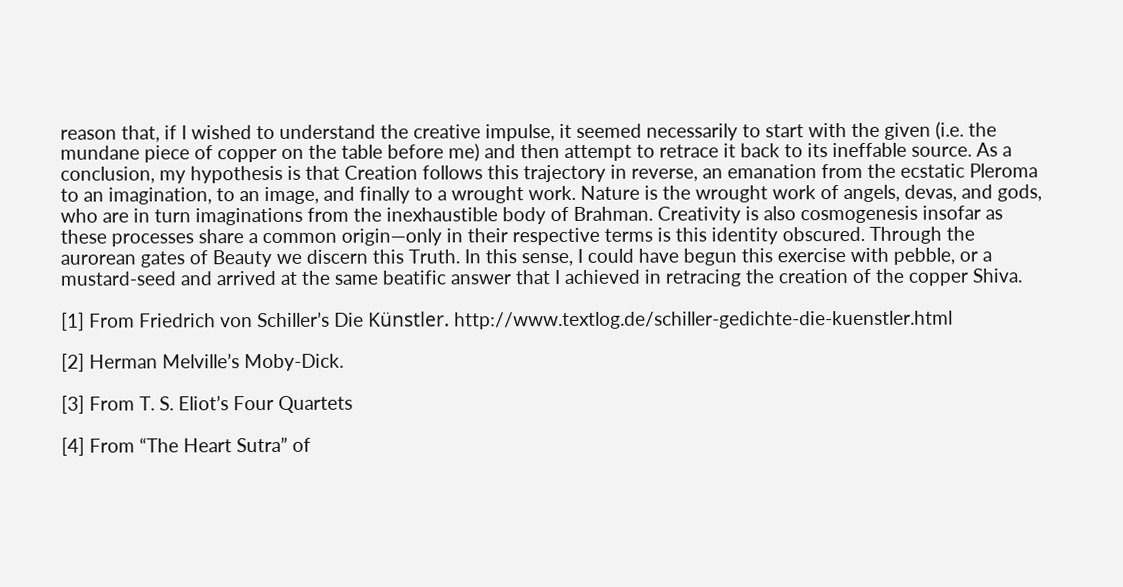reason that, if I wished to understand the creative impulse, it seemed necessarily to start with the given (i.e. the mundane piece of copper on the table before me) and then attempt to retrace it back to its ineffable source. As a conclusion, my hypothesis is that Creation follows this trajectory in reverse, an emanation from the ecstatic Pleroma to an imagination, to an image, and finally to a wrought work. Nature is the wrought work of angels, devas, and gods, who are in turn imaginations from the inexhaustible body of Brahman. Creativity is also cosmogenesis insofar as these processes share a common origin—only in their respective terms is this identity obscured. Through the aurorean gates of Beauty we discern this Truth. In this sense, I could have begun this exercise with pebble, or a mustard-seed and arrived at the same beatific answer that I achieved in retracing the creation of the copper Shiva.

[1] From Friedrich von Schiller’s Die Künstler. http://www.textlog.de/schiller-gedichte-die-kuenstler.html

[2] Herman Melville’s Moby-Dick.

[3] From T. S. Eliot’s Four Quartets

[4] From “The Heart Sutra” of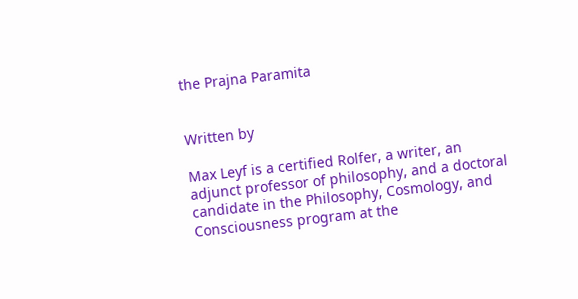the Prajna Paramita


Written by

Max Leyf is a certified Rolfer, a writer, an adjunct professor of philosophy, and a doctoral candidate in the Philosophy, Cosmology, and Consciousness program at the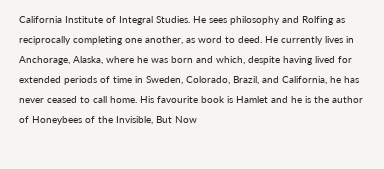California Institute of Integral Studies. He sees philosophy and Rolfing as reciprocally completing one another, as word to deed. He currently lives in Anchorage, Alaska, where he was born and which, despite having lived for extended periods of time in Sweden, Colorado, Brazil, and California, he has never ceased to call home. His favourite book is Hamlet and he is the author of Honeybees of the Invisible, But Now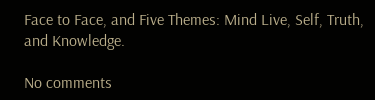Face to Face, and Five Themes: Mind Live, Self, Truth, and Knowledge.

No comments